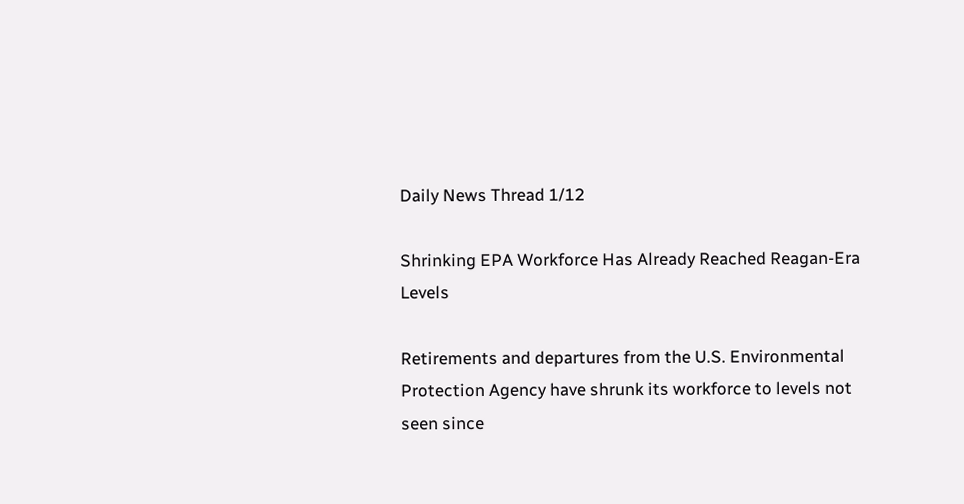Daily News Thread 1/12

Shrinking EPA Workforce Has Already Reached Reagan-Era Levels

Retirements and departures from the U.S. Environmental Protection Agency have shrunk its workforce to levels not seen since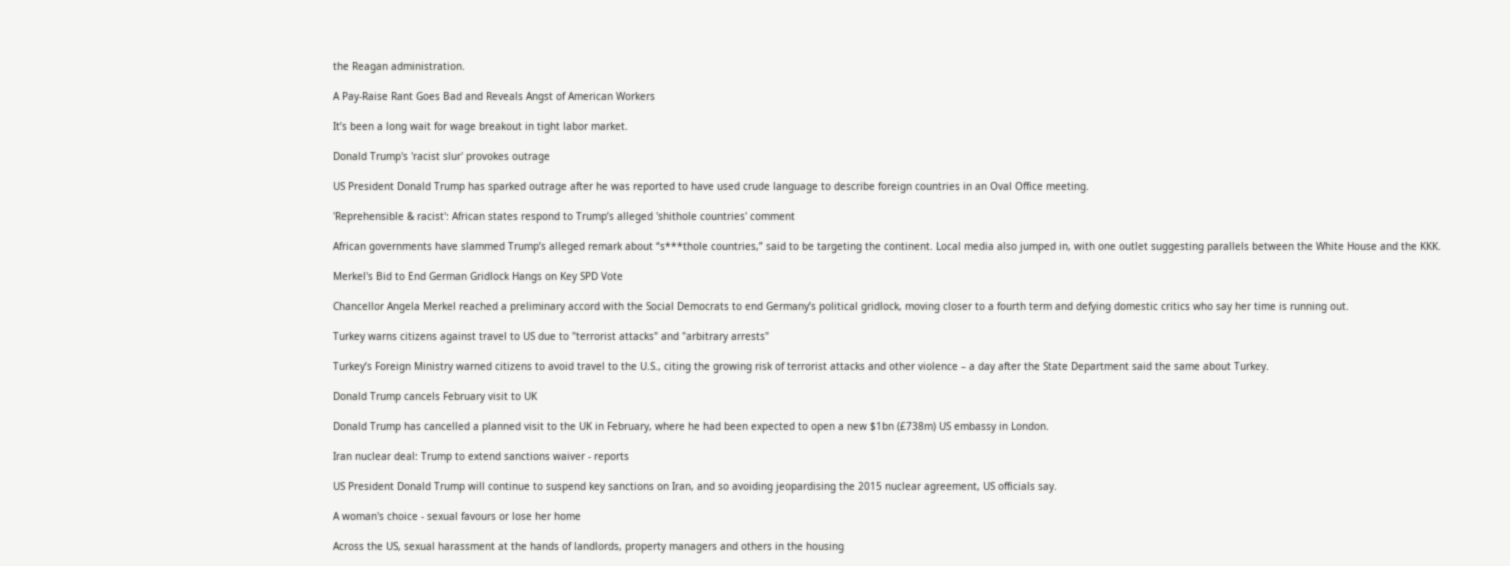the Reagan administration.

A Pay-Raise Rant Goes Bad and Reveals Angst of American Workers

It’s been a long wait for wage breakout in tight labor market.

Donald Trump's 'racist slur' provokes outrage

US President Donald Trump has sparked outrage after he was reported to have used crude language to describe foreign countries in an Oval Office meeting.

'Reprehensible & racist': African states respond to Trump’s alleged 'shithole countries' comment

African governments have slammed Trump’s alleged remark about “s***thole countries,” said to be targeting the continent. Local media also jumped in, with one outlet suggesting parallels between the White House and the KKK.

Merkel's Bid to End German Gridlock Hangs on Key SPD Vote

Chancellor Angela Merkel reached a preliminary accord with the Social Democrats to end Germany’s political gridlock, moving closer to a fourth term and defying domestic critics who say her time is running out.

Turkey warns citizens against travel to US due to "terrorist attacks" and "arbitrary arrests"

Turkey’s Foreign Ministry warned citizens to avoid travel to the U.S., citing the growing risk of terrorist attacks and other violence – a day after the State Department said the same about Turkey.

Donald Trump cancels February visit to UK

Donald Trump has cancelled a planned visit to the UK in February, where he had been expected to open a new $1bn (£738m) US embassy in London.

Iran nuclear deal: Trump to extend sanctions waiver - reports

US President Donald Trump will continue to suspend key sanctions on Iran, and so avoiding jeopardising the 2015 nuclear agreement, US officials say.

A woman's choice - sexual favours or lose her home

Across the US, sexual harassment at the hands of landlords, property managers and others in the housing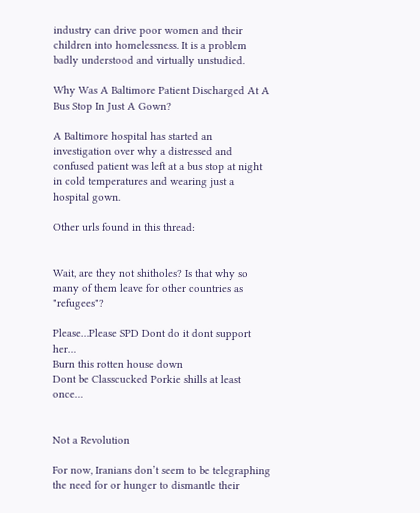industry can drive poor women and their children into homelessness. It is a problem badly understood and virtually unstudied.

Why Was A Baltimore Patient Discharged At A Bus Stop In Just A Gown?

A Baltimore hospital has started an investigation over why a distressed and confused patient was left at a bus stop at night in cold temperatures and wearing just a hospital gown.

Other urls found in this thread:


Wait, are they not shitholes? Is that why so many of them leave for other countries as "refugees"?

Please…Please SPD Dont do it dont support her…
Burn this rotten house down
Dont be Classcucked Porkie shills at least once…


Not a Revolution

For now, Iranians don’t seem to be telegraphing the need for or hunger to dismantle their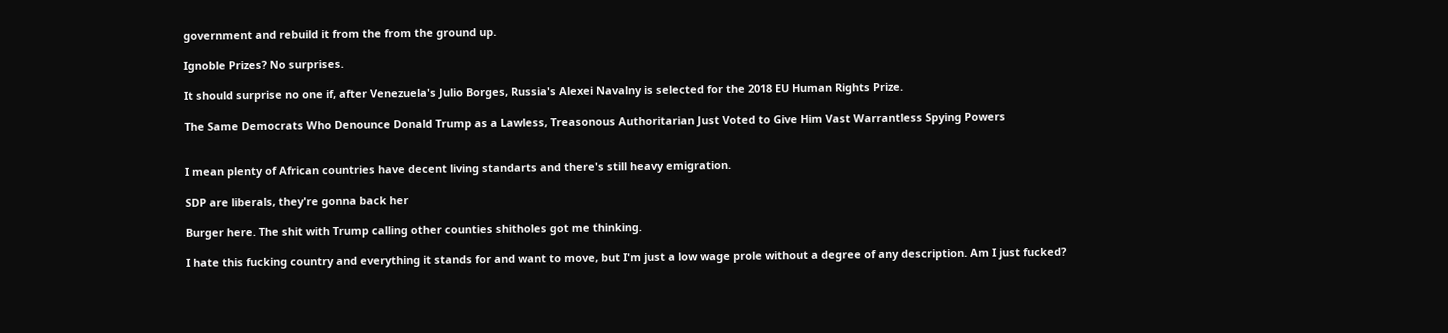government and rebuild it from the from the ground up.

Ignoble Prizes? No surprises.

It should surprise no one if, after Venezuela's Julio Borges, Russia's Alexei Navalny is selected for the 2018 EU Human Rights Prize.

The Same Democrats Who Denounce Donald Trump as a Lawless, Treasonous Authoritarian Just Voted to Give Him Vast Warrantless Spying Powers


I mean plenty of African countries have decent living standarts and there's still heavy emigration.

SDP are liberals, they're gonna back her

Burger here. The shit with Trump calling other counties shitholes got me thinking.

I hate this fucking country and everything it stands for and want to move, but I'm just a low wage prole without a degree of any description. Am I just fucked?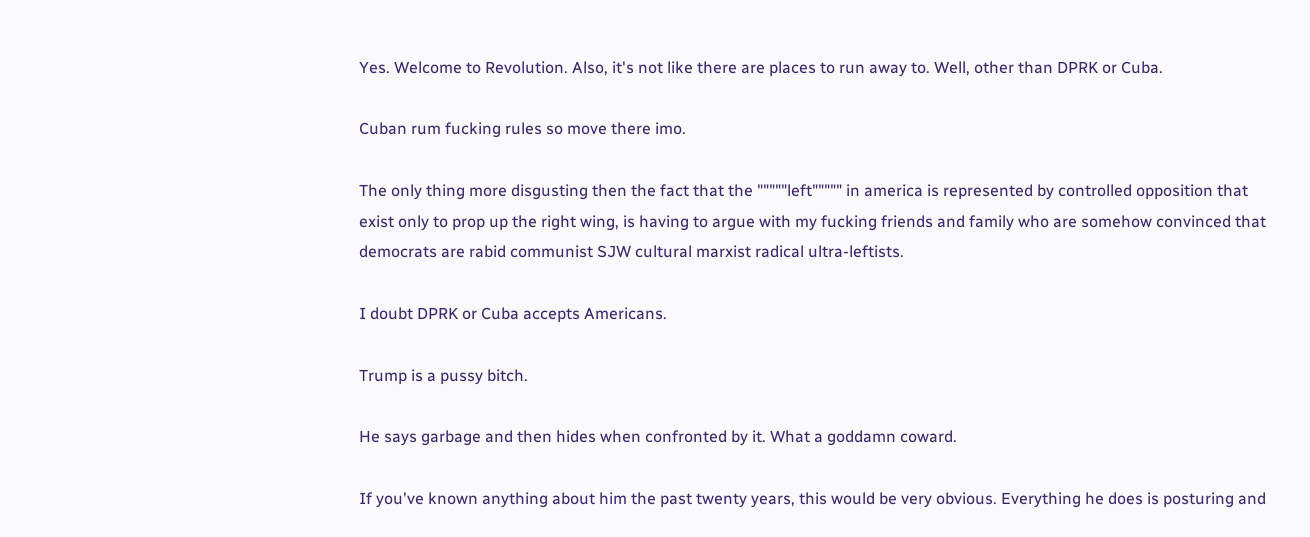Yes. Welcome to Revolution. Also, it's not like there are places to run away to. Well, other than DPRK or Cuba.

Cuban rum fucking rules so move there imo.

The only thing more disgusting then the fact that the """""left""""" in america is represented by controlled opposition that exist only to prop up the right wing, is having to argue with my fucking friends and family who are somehow convinced that democrats are rabid communist SJW cultural marxist radical ultra-leftists.

I doubt DPRK or Cuba accepts Americans.

Trump is a pussy bitch.

He says garbage and then hides when confronted by it. What a goddamn coward.

If you've known anything about him the past twenty years, this would be very obvious. Everything he does is posturing and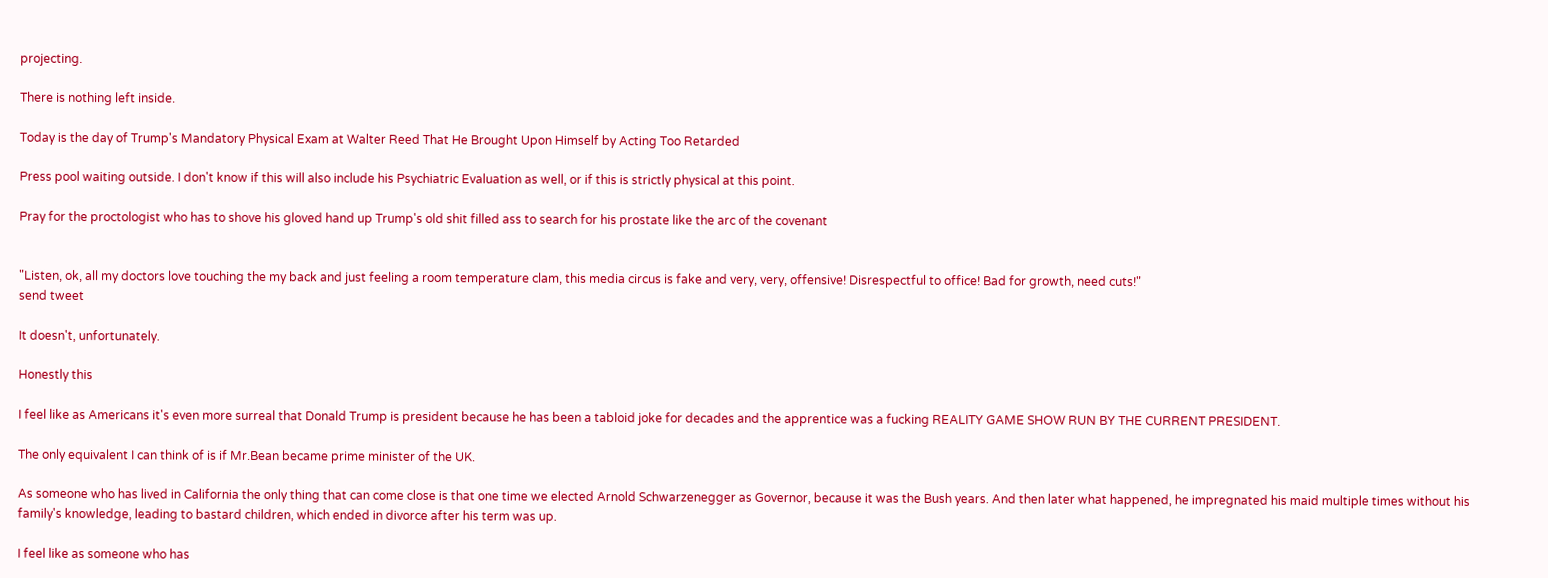projecting.

There is nothing left inside.

Today is the day of Trump's Mandatory Physical Exam at Walter Reed That He Brought Upon Himself by Acting Too Retarded

Press pool waiting outside. I don't know if this will also include his Psychiatric Evaluation as well, or if this is strictly physical at this point.

Pray for the proctologist who has to shove his gloved hand up Trump's old shit filled ass to search for his prostate like the arc of the covenant


"Listen, ok, all my doctors love touching the my back and just feeling a room temperature clam, this media circus is fake and very, very, offensive! Disrespectful to office! Bad for growth, need cuts!"
send tweet

It doesn't, unfortunately.

Honestly this

I feel like as Americans it's even more surreal that Donald Trump is president because he has been a tabloid joke for decades and the apprentice was a fucking REALITY GAME SHOW RUN BY THE CURRENT PRESIDENT.

The only equivalent I can think of is if Mr.Bean became prime minister of the UK.

As someone who has lived in California the only thing that can come close is that one time we elected Arnold Schwarzenegger as Governor, because it was the Bush years. And then later what happened, he impregnated his maid multiple times without his family's knowledge, leading to bastard children, which ended in divorce after his term was up.

I feel like as someone who has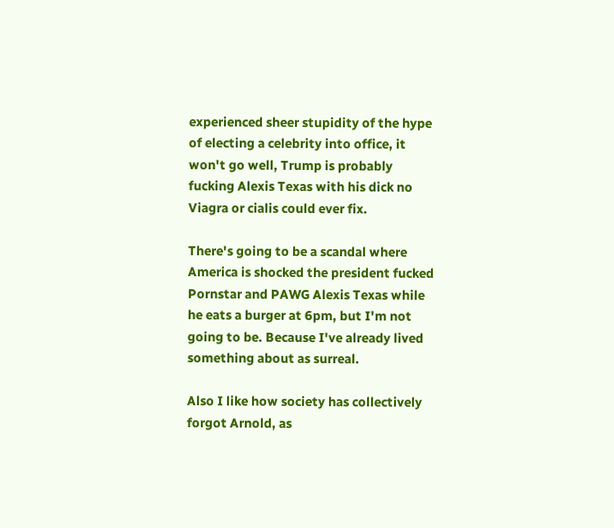experienced sheer stupidity of the hype of electing a celebrity into office, it won't go well, Trump is probably fucking Alexis Texas with his dick no Viagra or cialis could ever fix.

There's going to be a scandal where America is shocked the president fucked Pornstar and PAWG Alexis Texas while he eats a burger at 6pm, but I'm not going to be. Because I've already lived something about as surreal.

Also I like how society has collectively forgot Arnold, as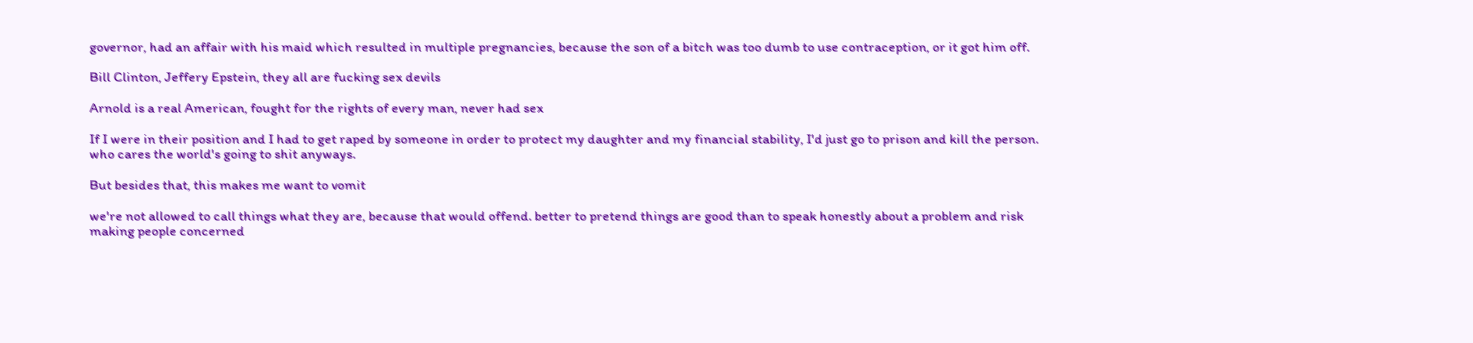governor, had an affair with his maid which resulted in multiple pregnancies, because the son of a bitch was too dumb to use contraception, or it got him off.

Bill Clinton, Jeffery Epstein, they all are fucking sex devils

Arnold is a real American, fought for the rights of every man, never had sex

If I were in their position and I had to get raped by someone in order to protect my daughter and my financial stability, I'd just go to prison and kill the person. who cares the world's going to shit anyways.

But besides that, this makes me want to vomit

we're not allowed to call things what they are, because that would offend. better to pretend things are good than to speak honestly about a problem and risk making people concerned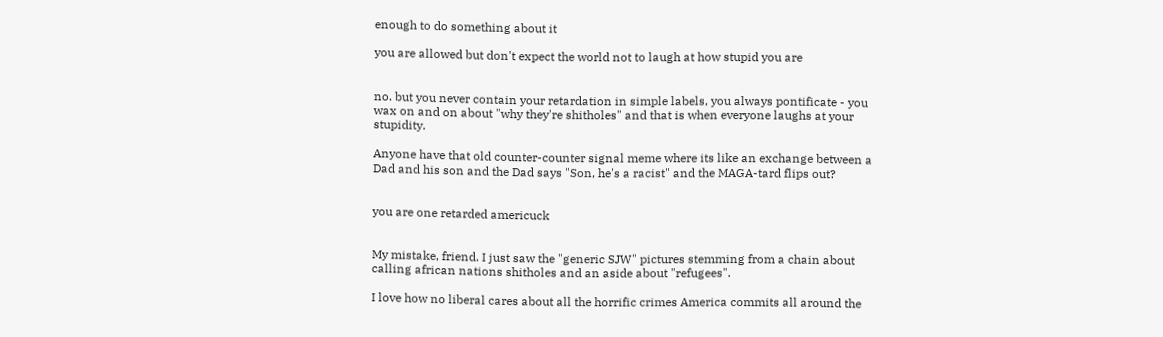enough to do something about it

you are allowed but don't expect the world not to laugh at how stupid you are


no. but you never contain your retardation in simple labels, you always pontificate - you wax on and on about "why they're shitholes" and that is when everyone laughs at your stupidity.

Anyone have that old counter-counter signal meme where its like an exchange between a Dad and his son and the Dad says "Son, he's a racist" and the MAGA-tard flips out?


you are one retarded americuck


My mistake, friend. I just saw the "generic SJW" pictures stemming from a chain about calling african nations shitholes and an aside about "refugees".

I love how no liberal cares about all the horrific crimes America commits all around the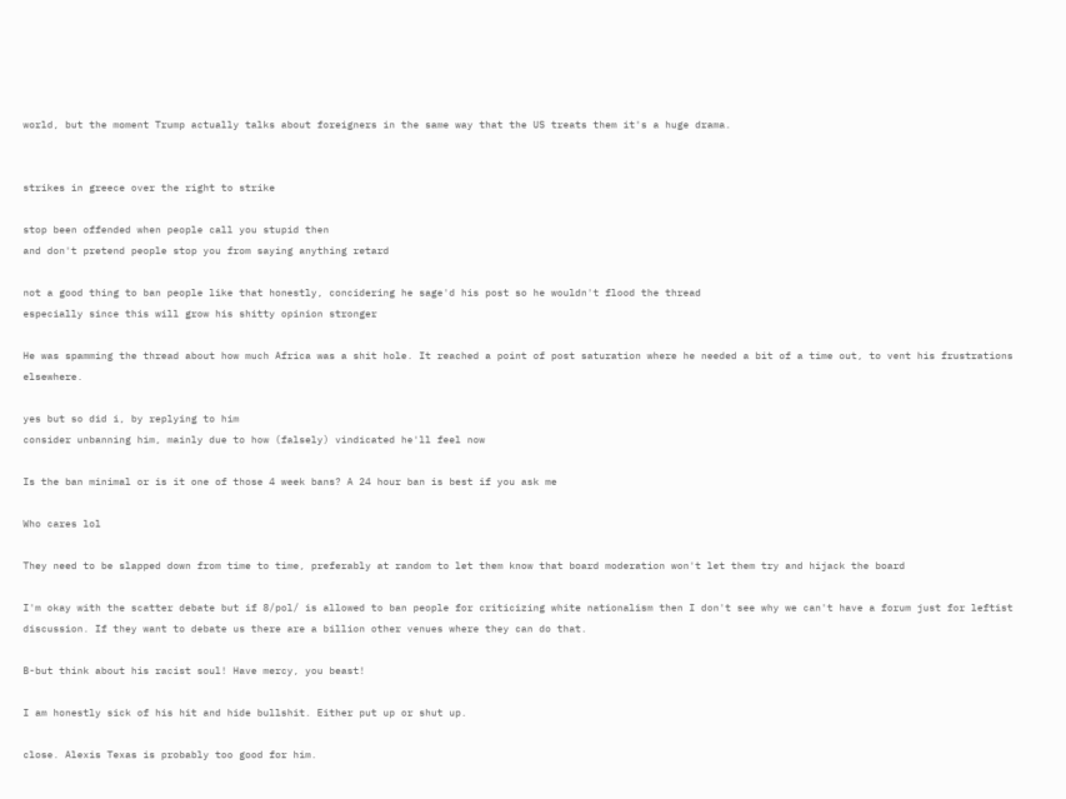world, but the moment Trump actually talks about foreigners in the same way that the US treats them it's a huge drama.


strikes in greece over the right to strike

stop been offended when people call you stupid then
and don't pretend people stop you from saying anything retard

not a good thing to ban people like that honestly, concidering he sage'd his post so he wouldn't flood the thread
especially since this will grow his shitty opinion stronger

He was spamming the thread about how much Africa was a shit hole. It reached a point of post saturation where he needed a bit of a time out, to vent his frustrations elsewhere.

yes but so did i, by replying to him
consider unbanning him, mainly due to how (falsely) vindicated he'll feel now

Is the ban minimal or is it one of those 4 week bans? A 24 hour ban is best if you ask me

Who cares lol

They need to be slapped down from time to time, preferably at random to let them know that board moderation won't let them try and hijack the board

I'm okay with the scatter debate but if 8/pol/ is allowed to ban people for criticizing white nationalism then I don't see why we can't have a forum just for leftist discussion. If they want to debate us there are a billion other venues where they can do that.

B-but think about his racist soul! Have mercy, you beast!

I am honestly sick of his hit and hide bullshit. Either put up or shut up.

close. Alexis Texas is probably too good for him.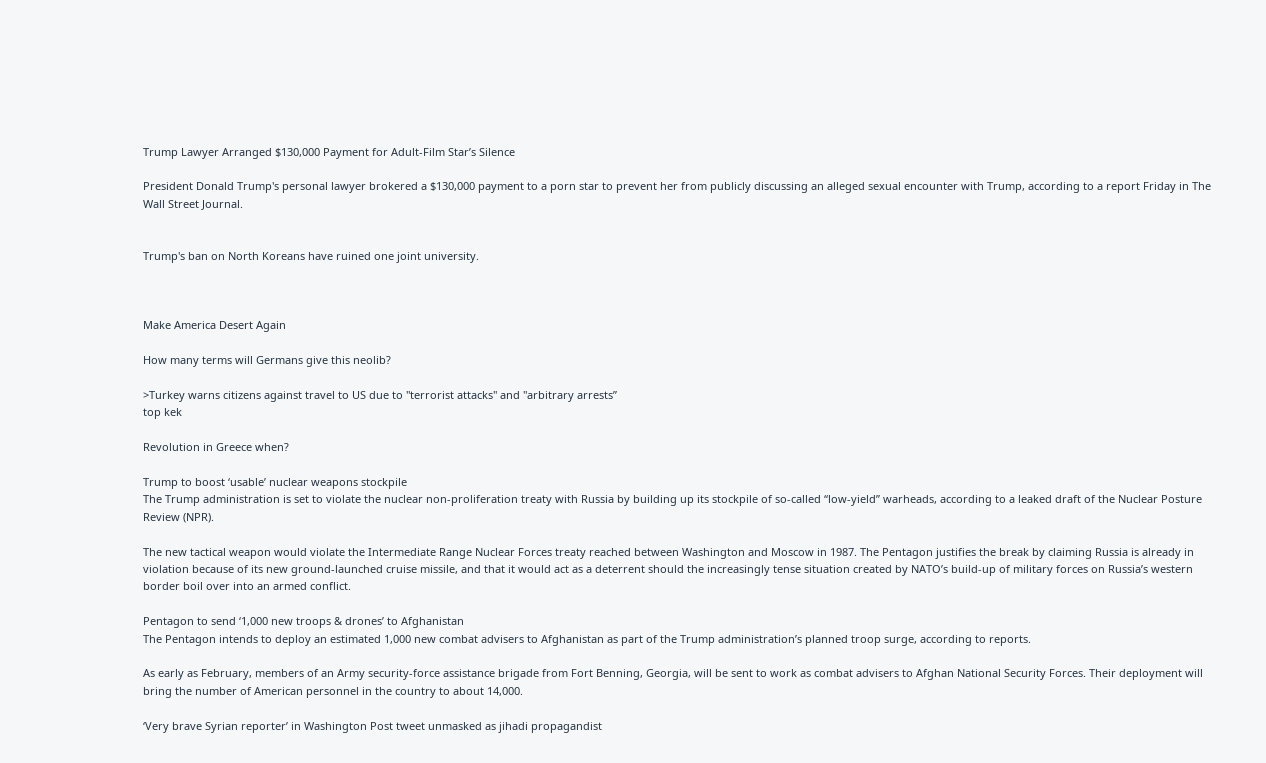Trump Lawyer Arranged $130,000 Payment for Adult-Film Star’s Silence

President Donald Trump's personal lawyer brokered a $130,000 payment to a porn star to prevent her from publicly discussing an alleged sexual encounter with Trump, according to a report Friday in The Wall Street Journal.


Trump's ban on North Koreans have ruined one joint university.



Make America Desert Again

How many terms will Germans give this neolib?

>Turkey warns citizens against travel to US due to "terrorist attacks" and "arbitrary arrests”
top kek

Revolution in Greece when?

Trump to boost ‘usable’ nuclear weapons stockpile
The Trump administration is set to violate the nuclear non-proliferation treaty with Russia by building up its stockpile of so-called “low-yield” warheads, according to a leaked draft of the Nuclear Posture Review (NPR).

The new tactical weapon would violate the Intermediate Range Nuclear Forces treaty reached between Washington and Moscow in 1987. The Pentagon justifies the break by claiming Russia is already in violation because of its new ground-launched cruise missile, and that it would act as a deterrent should the increasingly tense situation created by NATO’s build-up of military forces on Russia’s western border boil over into an armed conflict.

Pentagon to send ‘1,000 new troops & drones’ to Afghanistan
The Pentagon intends to deploy an estimated 1,000 new combat advisers to Afghanistan as part of the Trump administration’s planned troop surge, according to reports.

As early as February, members of an Army security-force assistance brigade from Fort Benning, Georgia, will be sent to work as combat advisers to Afghan National Security Forces. Their deployment will bring the number of American personnel in the country to about 14,000.

‘Very brave Syrian reporter’ in Washington Post tweet unmasked as jihadi propagandist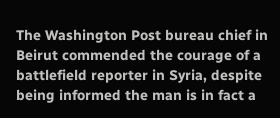The Washington Post bureau chief in Beirut commended the courage of a battlefield reporter in Syria, despite being informed the man is in fact a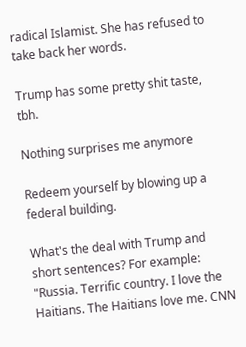radical Islamist. She has refused to take back her words.

Trump has some pretty shit taste, tbh.

Nothing surprises me anymore

Redeem yourself by blowing up a federal building.

What's the deal with Trump and short sentences? For example: "Russia. Terrific country. I love the Haitians. The Haitians love me. CNN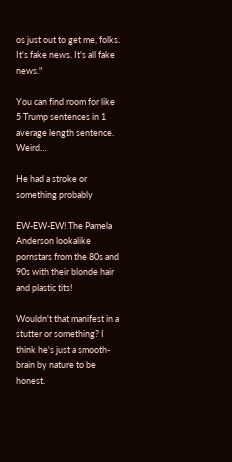os just out to get me, folks. It's fake news. It's all fake news."

You can find room for like 5 Trump sentences in 1 average length sentence. Weird…

He had a stroke or something probably

EW-EW-EW! The Pamela Anderson lookalike pornstars from the 80s and 90s with their blonde hair and plastic tits!

Wouldn't that manifest in a stutter or something? I think he's just a smooth-brain by nature to be honest.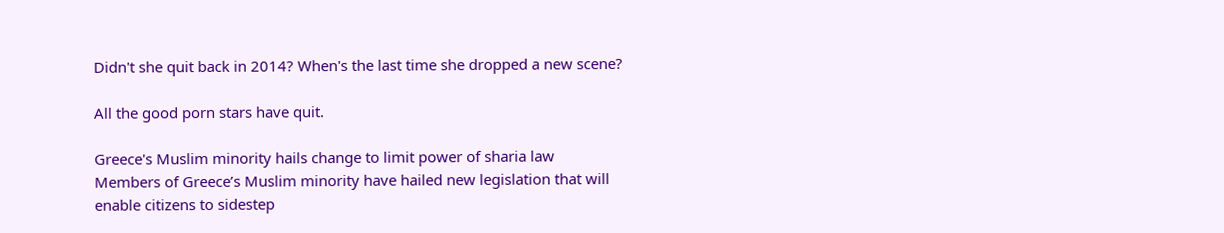Didn't she quit back in 2014? When's the last time she dropped a new scene?

All the good porn stars have quit.

Greece's Muslim minority hails change to limit power of sharia law
Members of Greece’s Muslim minority have hailed new legislation that will enable citizens to sidestep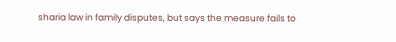sharia law in family disputes, but says the measure fails to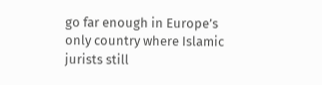go far enough in Europe’s only country where Islamic jurists still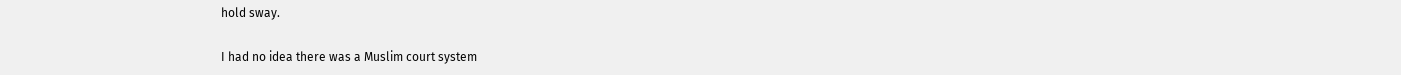hold sway.

I had no idea there was a Muslim court system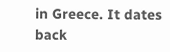in Greece. It dates back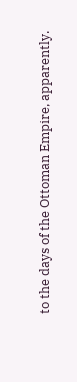to the days of the Ottoman Empire, apparently.